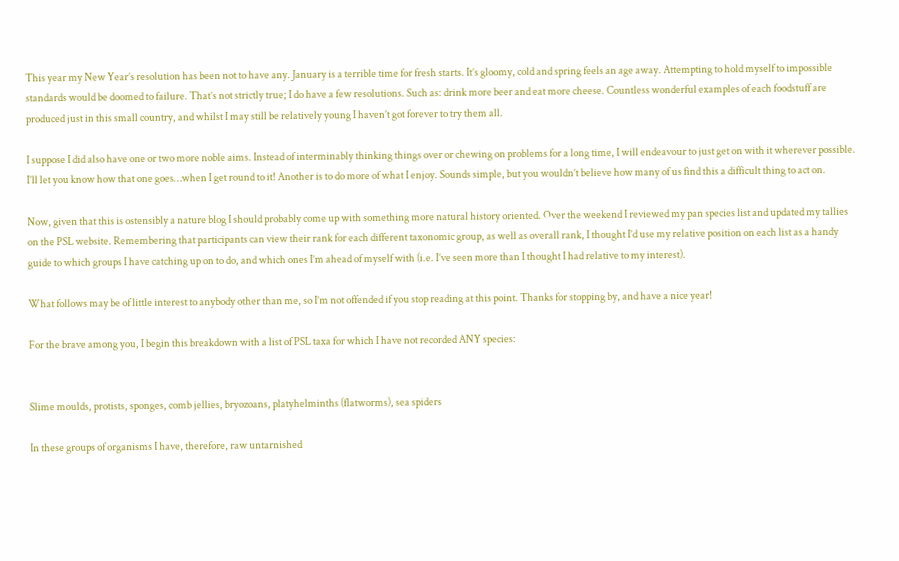This year my New Year’s resolution has been not to have any. January is a terrible time for fresh starts. It’s gloomy, cold and spring feels an age away. Attempting to hold myself to impossible standards would be doomed to failure. That’s not strictly true; I do have a few resolutions. Such as: drink more beer and eat more cheese. Countless wonderful examples of each foodstuff are produced just in this small country, and whilst I may still be relatively young I haven’t got forever to try them all.

I suppose I did also have one or two more noble aims. Instead of interminably thinking things over or chewing on problems for a long time, I will endeavour to just get on with it wherever possible. I’ll let you know how that one goes…when I get round to it! Another is to do more of what I enjoy. Sounds simple, but you wouldn’t believe how many of us find this a difficult thing to act on.

Now, given that this is ostensibly a nature blog I should probably come up with something more natural history oriented. Over the weekend I reviewed my pan species list and updated my tallies on the PSL website. Remembering that participants can view their rank for each different taxonomic group, as well as overall rank, I thought I’d use my relative position on each list as a handy guide to which groups I have catching up on to do, and which ones I’m ahead of myself with (i.e. I’ve seen more than I thought I had relative to my interest).

What follows may be of little interest to anybody other than me, so I’m not offended if you stop reading at this point. Thanks for stopping by, and have a nice year!

For the brave among you, I begin this breakdown with a list of PSL taxa for which I have not recorded ANY species:


Slime moulds, protists, sponges, comb jellies, bryozoans, platyhelminths (flatworms), sea spiders

In these groups of organisms I have, therefore, raw untarnished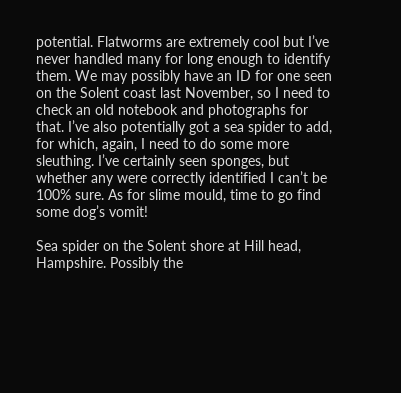potential. Flatworms are extremely cool but I’ve never handled many for long enough to identify them. We may possibly have an ID for one seen on the Solent coast last November, so I need to check an old notebook and photographs for that. I’ve also potentially got a sea spider to add, for which, again, I need to do some more sleuthing. I’ve certainly seen sponges, but whether any were correctly identified I can’t be 100% sure. As for slime mould, time to go find some dog’s vomit!

Sea spider on the Solent shore at Hill head, Hampshire. Possibly the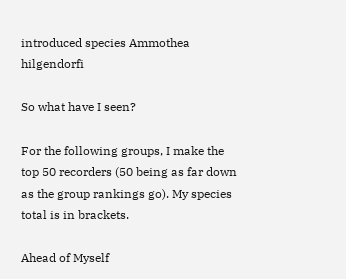introduced species Ammothea hilgendorfi

So what have I seen?

For the following groups, I make the top 50 recorders (50 being as far down as the group rankings go). My species total is in brackets.

Ahead of Myself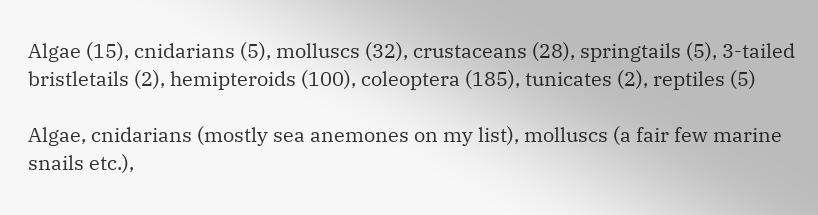Algae (15), cnidarians (5), molluscs (32), crustaceans (28), springtails (5), 3-tailed bristletails (2), hemipteroids (100), coleoptera (185), tunicates (2), reptiles (5)

Algae, cnidarians (mostly sea anemones on my list), molluscs (a fair few marine snails etc.),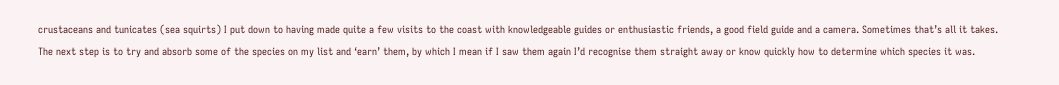crustaceans and tunicates (sea squirts) I put down to having made quite a few visits to the coast with knowledgeable guides or enthusiastic friends, a good field guide and a camera. Sometimes that’s all it takes.  The next step is to try and absorb some of the species on my list and ‘earn’ them, by which I mean if I saw them again I’d recognise them straight away or know quickly how to determine which species it was.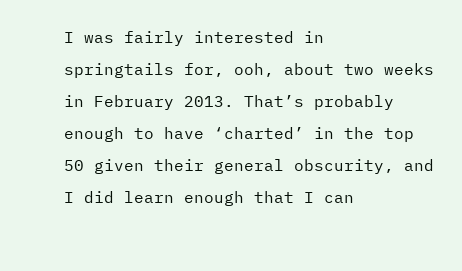I was fairly interested in springtails for, ooh, about two weeks in February 2013. That’s probably enough to have ‘charted’ in the top 50 given their general obscurity, and I did learn enough that I can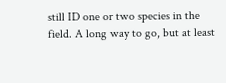still ID one or two species in the field. A long way to go, but at least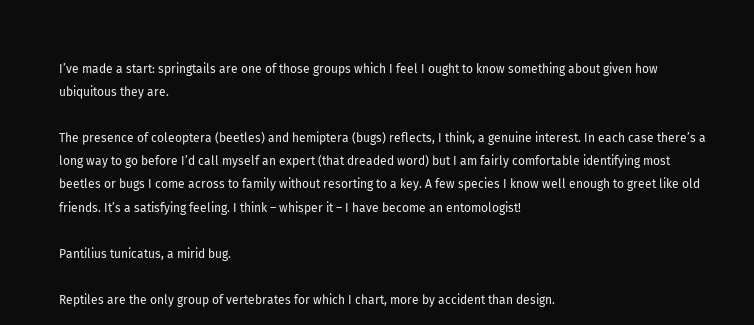I’ve made a start: springtails are one of those groups which I feel I ought to know something about given how ubiquitous they are.

The presence of coleoptera (beetles) and hemiptera (bugs) reflects, I think, a genuine interest. In each case there’s a long way to go before I’d call myself an expert (that dreaded word) but I am fairly comfortable identifying most beetles or bugs I come across to family without resorting to a key. A few species I know well enough to greet like old friends. It’s a satisfying feeling. I think – whisper it – I have become an entomologist!

Pantilius tunicatus, a mirid bug.

Reptiles are the only group of vertebrates for which I chart, more by accident than design.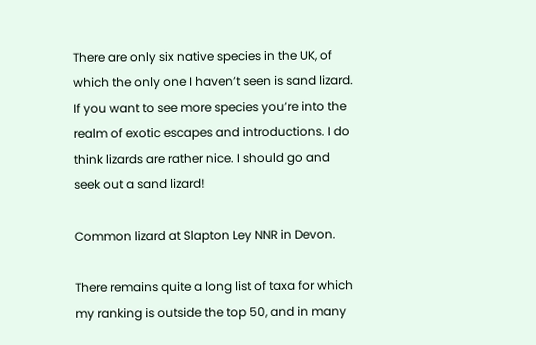There are only six native species in the UK, of which the only one I haven’t seen is sand lizard. If you want to see more species you’re into the realm of exotic escapes and introductions. I do think lizards are rather nice. I should go and seek out a sand lizard!

Common lizard at Slapton Ley NNR in Devon.

There remains quite a long list of taxa for which my ranking is outside the top 50, and in many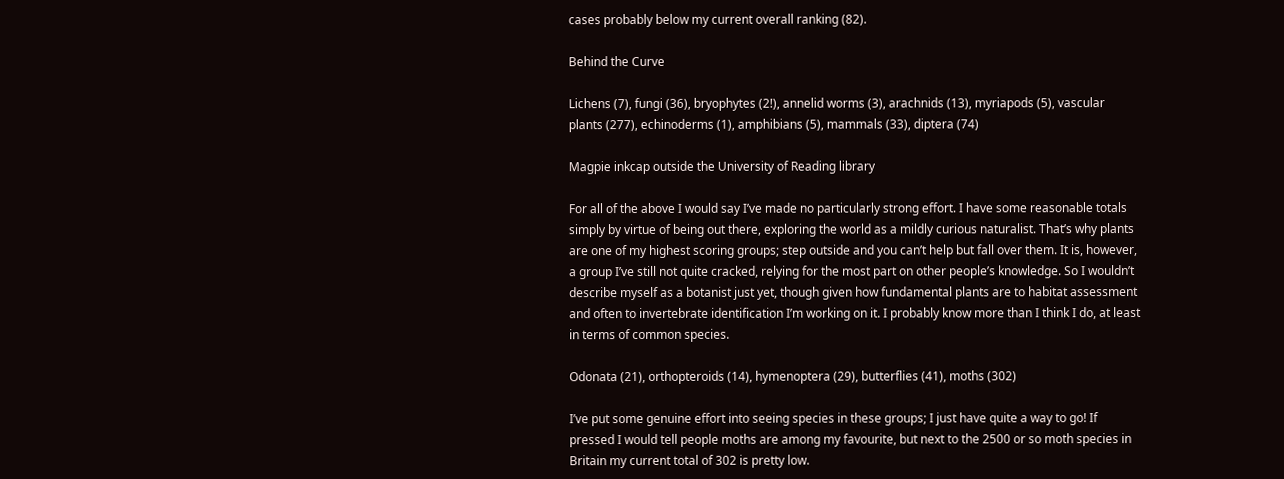cases probably below my current overall ranking (82).

Behind the Curve

Lichens (7), fungi (36), bryophytes (2!), annelid worms (3), arachnids (13), myriapods (5), vascular plants (277), echinoderms (1), amphibians (5), mammals (33), diptera (74)

Magpie inkcap outside the University of Reading library

For all of the above I would say I’ve made no particularly strong effort. I have some reasonable totals simply by virtue of being out there, exploring the world as a mildly curious naturalist. That’s why plants are one of my highest scoring groups; step outside and you can’t help but fall over them. It is, however, a group I’ve still not quite cracked, relying for the most part on other people’s knowledge. So I wouldn’t describe myself as a botanist just yet, though given how fundamental plants are to habitat assessment and often to invertebrate identification I’m working on it. I probably know more than I think I do, at least in terms of common species.

Odonata (21), orthopteroids (14), hymenoptera (29), butterflies (41), moths (302)

I’ve put some genuine effort into seeing species in these groups; I just have quite a way to go! If pressed I would tell people moths are among my favourite, but next to the 2500 or so moth species in Britain my current total of 302 is pretty low.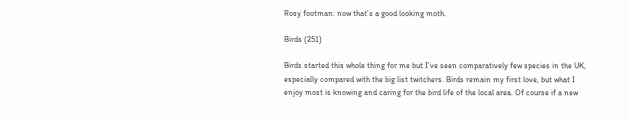Rosy footman: now that’s a good looking moth.

Birds (251)

Birds started this whole thing for me but I’ve seen comparatively few species in the UK, especially compared with the big list twitchers. Birds remain my first love, but what I enjoy most is knowing and caring for the bird life of the local area. Of course if a new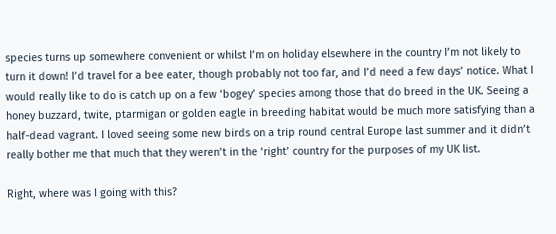species turns up somewhere convenient or whilst I’m on holiday elsewhere in the country I’m not likely to turn it down! I’d travel for a bee eater, though probably not too far, and I’d need a few days’ notice. What I would really like to do is catch up on a few ‘bogey’ species among those that do breed in the UK. Seeing a honey buzzard, twite, ptarmigan or golden eagle in breeding habitat would be much more satisfying than a half-dead vagrant. I loved seeing some new birds on a trip round central Europe last summer and it didn’t really bother me that much that they weren’t in the ‘right’ country for the purposes of my UK list.

Right, where was I going with this?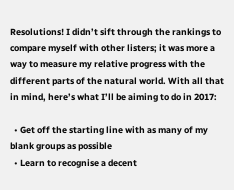Resolutions! I didn’t sift through the rankings to compare myself with other listers; it was more a way to measure my relative progress with the different parts of the natural world. With all that in mind, here’s what I’ll be aiming to do in 2017:

  • Get off the starting line with as many of my blank groups as possible
  • Learn to recognise a decent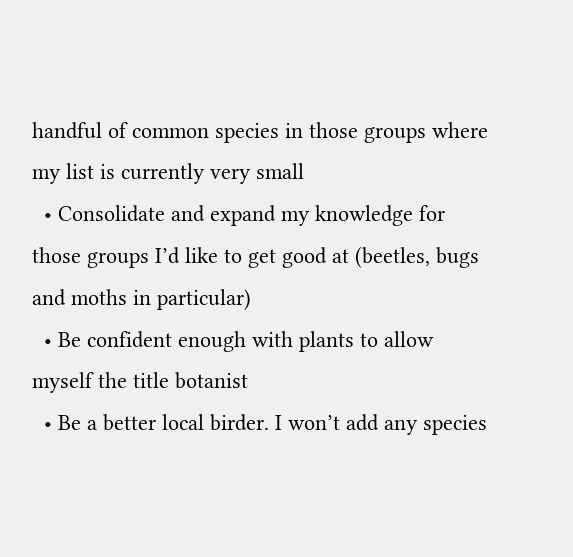handful of common species in those groups where my list is currently very small
  • Consolidate and expand my knowledge for those groups I’d like to get good at (beetles, bugs and moths in particular)
  • Be confident enough with plants to allow myself the title botanist
  • Be a better local birder. I won’t add any species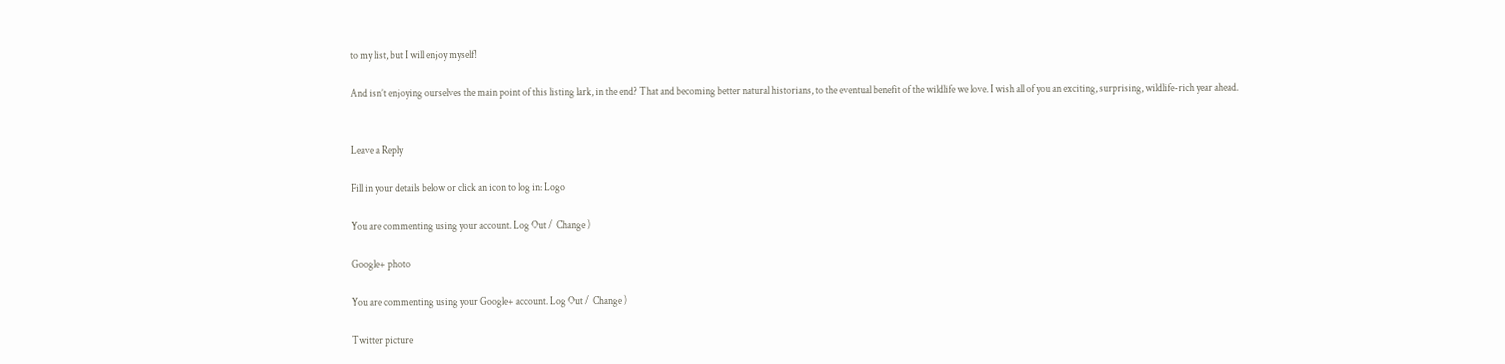to my list, but I will enjoy myself!

And isn’t enjoying ourselves the main point of this listing lark, in the end? That and becoming better natural historians, to the eventual benefit of the wildlife we love. I wish all of you an exciting, surprising, wildlife-rich year ahead.


Leave a Reply

Fill in your details below or click an icon to log in: Logo

You are commenting using your account. Log Out /  Change )

Google+ photo

You are commenting using your Google+ account. Log Out /  Change )

Twitter picture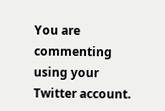You are commenting using your Twitter account.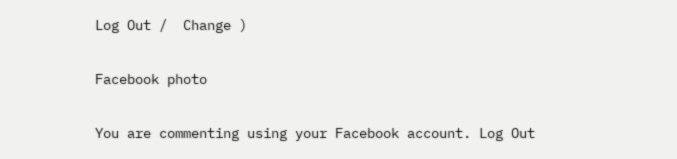Log Out /  Change )

Facebook photo

You are commenting using your Facebook account. Log Out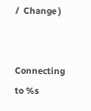/  Change )


Connecting to %s